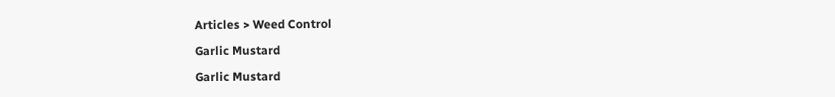Articles > Weed Control

Garlic Mustard

Garlic Mustard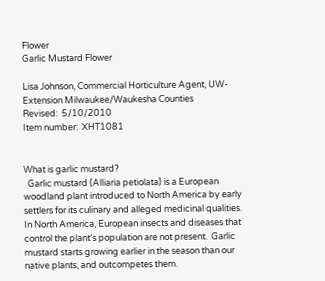Flower
Garlic Mustard Flower

Lisa Johnson, Commercial Horticulture Agent, UW-Extension Milwaukee/Waukesha Counties
Revised:  5/10/2010
Item number:  XHT1081


What is garlic mustard?
  Garlic mustard (Alliaria petiolata) is a European woodland plant introduced to North America by early settlers for its culinary and alleged medicinal qualities.  In North America, European insects and diseases that control the plant’s population are not present.  Garlic mustard starts growing earlier in the season than our native plants, and outcompetes them.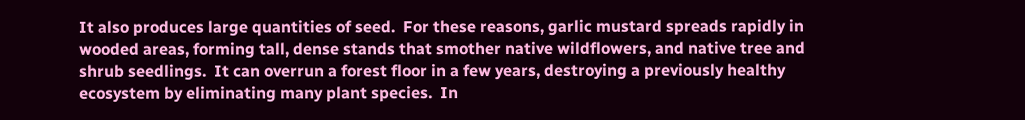It also produces large quantities of seed.  For these reasons, garlic mustard spreads rapidly in wooded areas, forming tall, dense stands that smother native wildflowers, and native tree and shrub seedlings.  It can overrun a forest floor in a few years, destroying a previously healthy ecosystem by eliminating many plant species.  In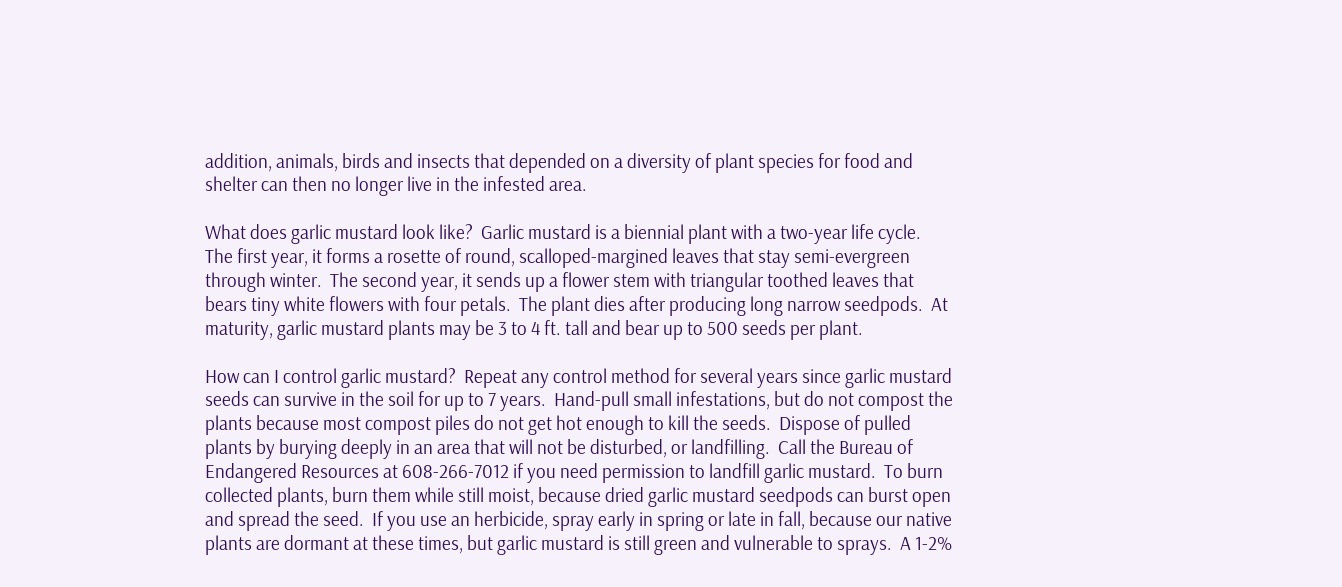addition, animals, birds and insects that depended on a diversity of plant species for food and shelter can then no longer live in the infested area.

What does garlic mustard look like?  Garlic mustard is a biennial plant with a two-year life cycle.  The first year, it forms a rosette of round, scalloped-margined leaves that stay semi-evergreen through winter.  The second year, it sends up a flower stem with triangular toothed leaves that bears tiny white flowers with four petals.  The plant dies after producing long narrow seedpods.  At maturity, garlic mustard plants may be 3 to 4 ft. tall and bear up to 500 seeds per plant.

How can I control garlic mustard?  Repeat any control method for several years since garlic mustard seeds can survive in the soil for up to 7 years.  Hand-pull small infestations, but do not compost the plants because most compost piles do not get hot enough to kill the seeds.  Dispose of pulled plants by burying deeply in an area that will not be disturbed, or landfilling.  Call the Bureau of Endangered Resources at 608-266-7012 if you need permission to landfill garlic mustard.  To burn collected plants, burn them while still moist, because dried garlic mustard seedpods can burst open and spread the seed.  If you use an herbicide, spray early in spring or late in fall, because our native plants are dormant at these times, but garlic mustard is still green and vulnerable to sprays.  A 1-2%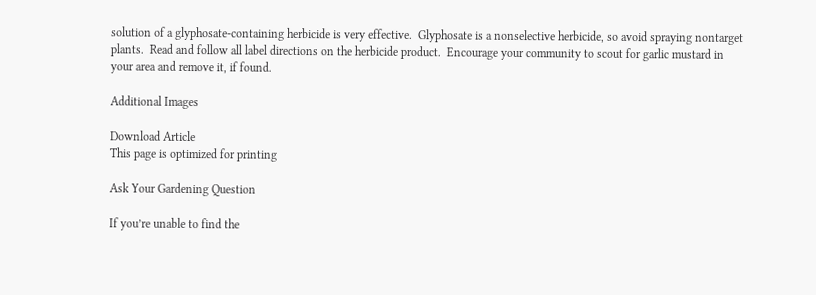solution of a glyphosate-containing herbicide is very effective.  Glyphosate is a nonselective herbicide, so avoid spraying nontarget plants.  Read and follow all label directions on the herbicide product.  Encourage your community to scout for garlic mustard in your area and remove it, if found.

Additional Images

Download Article
This page is optimized for printing

Ask Your Gardening Question

If you’re unable to find the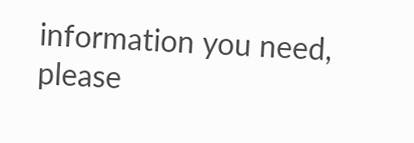information you need, please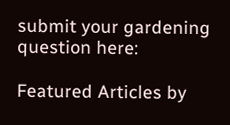submit your gardening question here:

Featured Articles by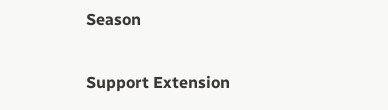Season

Support Extension